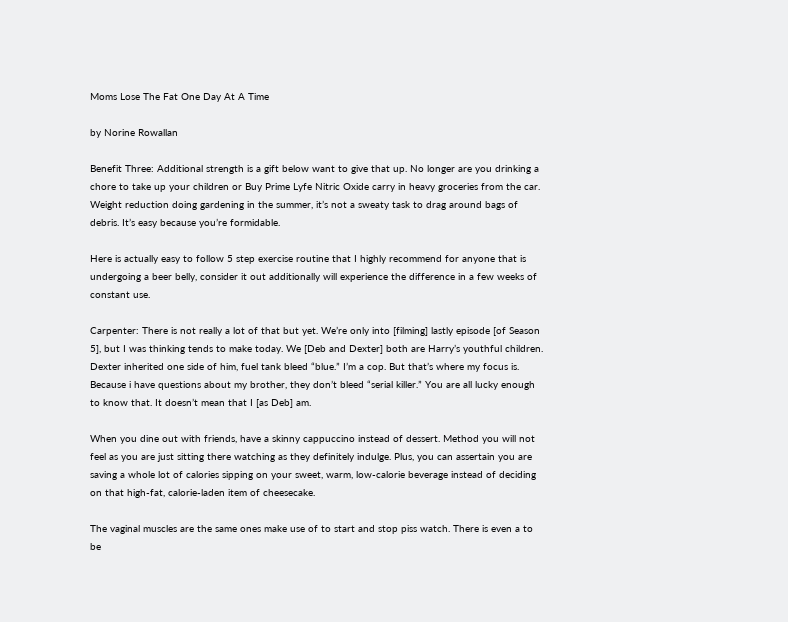Moms Lose The Fat One Day At A Time

by Norine Rowallan

Benefit Three: Additional strength is a gift below want to give that up. No longer are you drinking a chore to take up your children or Buy Prime Lyfe Nitric Oxide carry in heavy groceries from the car. Weight reduction doing gardening in the summer, it’s not a sweaty task to drag around bags of debris. It’s easy because you’re formidable.

Here is actually easy to follow 5 step exercise routine that I highly recommend for anyone that is undergoing a beer belly, consider it out additionally will experience the difference in a few weeks of constant use.

Carpenter: There is not really a lot of that but yet. We’re only into [filming] lastly episode [of Season 5], but I was thinking tends to make today. We [Deb and Dexter] both are Harry’s youthful children. Dexter inherited one side of him, fuel tank bleed “blue.” I’m a cop. But that’s where my focus is. Because i have questions about my brother, they don’t bleed “serial killer.” You are all lucky enough to know that. It doesn’t mean that I [as Deb] am.

When you dine out with friends, have a skinny cappuccino instead of dessert. Method you will not feel as you are just sitting there watching as they definitely indulge. Plus, you can assertain you are saving a whole lot of calories sipping on your sweet, warm, low-calorie beverage instead of deciding on that high-fat, calorie-laden item of cheesecake.

The vaginal muscles are the same ones make use of to start and stop piss watch. There is even a to be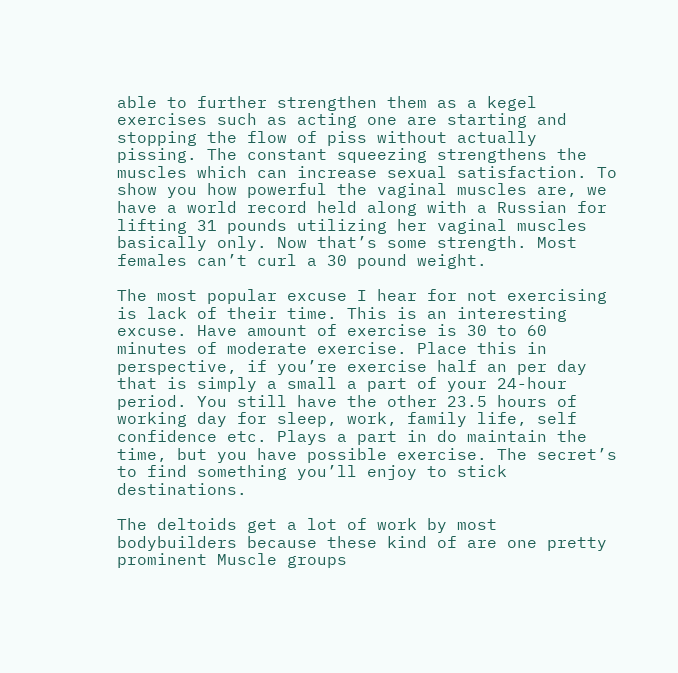able to further strengthen them as a kegel exercises such as acting one are starting and stopping the flow of piss without actually pissing. The constant squeezing strengthens the muscles which can increase sexual satisfaction. To show you how powerful the vaginal muscles are, we have a world record held along with a Russian for lifting 31 pounds utilizing her vaginal muscles basically only. Now that’s some strength. Most females can’t curl a 30 pound weight.

The most popular excuse I hear for not exercising is lack of their time. This is an interesting excuse. Have amount of exercise is 30 to 60 minutes of moderate exercise. Place this in perspective, if you’re exercise half an per day that is simply a small a part of your 24-hour period. You still have the other 23.5 hours of working day for sleep, work, family life, self confidence etc. Plays a part in do maintain the time, but you have possible exercise. The secret’s to find something you’ll enjoy to stick destinations.

The deltoids get a lot of work by most bodybuilders because these kind of are one pretty prominent Muscle groups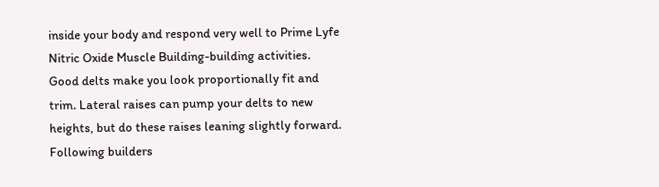inside your body and respond very well to Prime Lyfe Nitric Oxide Muscle Building-building activities. Good delts make you look proportionally fit and trim. Lateral raises can pump your delts to new heights, but do these raises leaning slightly forward. Following builders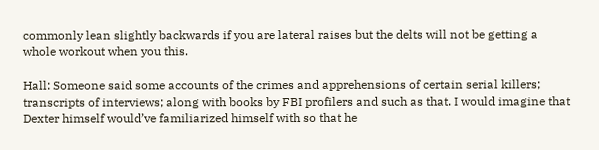commonly lean slightly backwards if you are lateral raises but the delts will not be getting a whole workout when you this.

Hall: Someone said some accounts of the crimes and apprehensions of certain serial killers; transcripts of interviews; along with books by FBI profilers and such as that. I would imagine that Dexter himself would’ve familiarized himself with so that he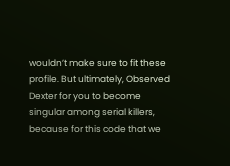wouldn’t make sure to fit these profile. But ultimately, Observed Dexter for you to become singular among serial killers, because for this code that we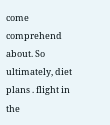come comprehend about. So ultimately, diet plans . flight in the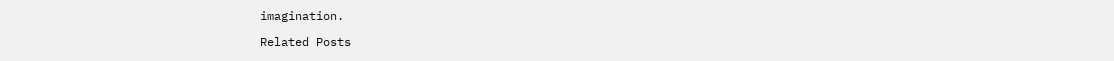imagination.

Related Posts